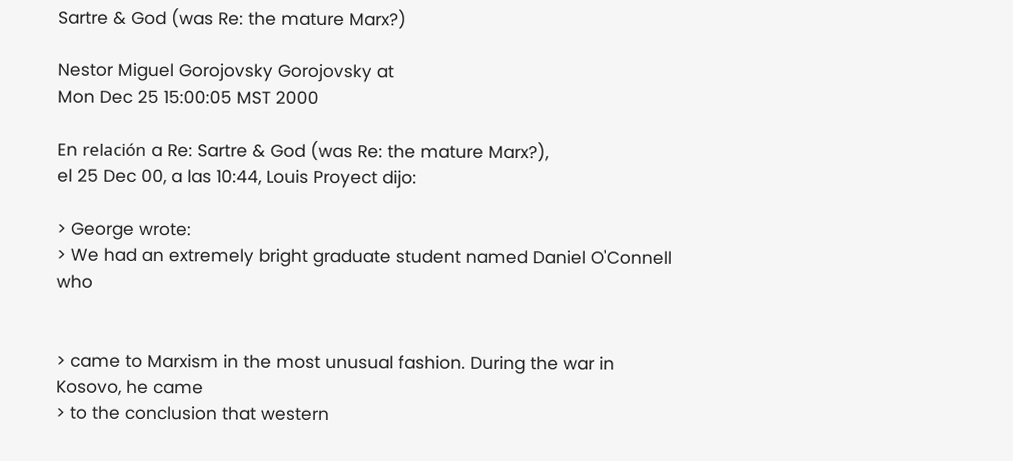Sartre & God (was Re: the mature Marx?)

Nestor Miguel Gorojovsky Gorojovsky at
Mon Dec 25 15:00:05 MST 2000

En relación a Re: Sartre & God (was Re: the mature Marx?),
el 25 Dec 00, a las 10:44, Louis Proyect dijo:

> George wrote:
> We had an extremely bright graduate student named Daniel O'Connell who


> came to Marxism in the most unusual fashion. During the war in Kosovo, he came
> to the conclusion that western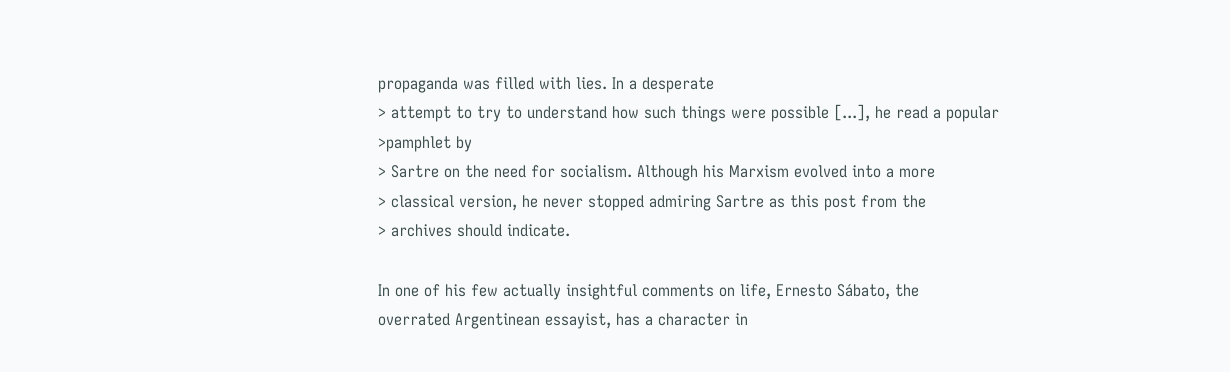propaganda was filled with lies. In a desperate
> attempt to try to understand how such things were possible [...], he read a popular
>pamphlet by
> Sartre on the need for socialism. Although his Marxism evolved into a more
> classical version, he never stopped admiring Sartre as this post from the
> archives should indicate.

In one of his few actually insightful comments on life, Ernesto Sábato, the
overrated Argentinean essayist, has a character in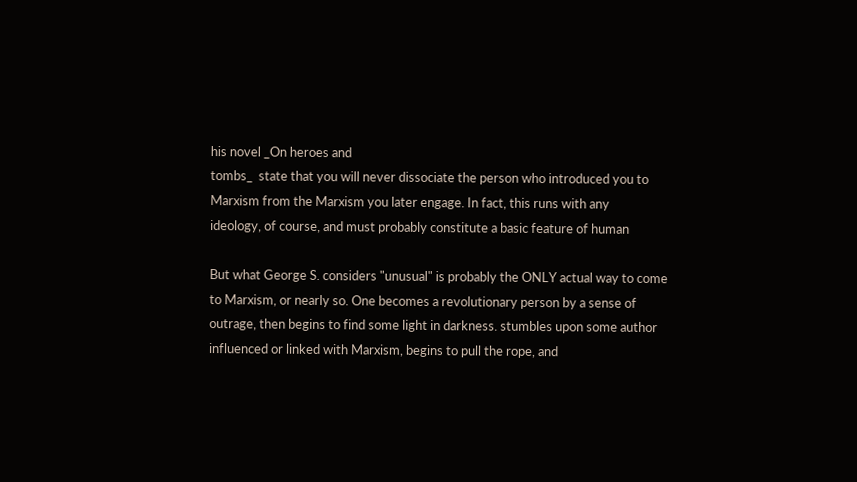his novel _On heroes and
tombs_  state that you will never dissociate the person who introduced you to
Marxism from the Marxism you later engage. In fact, this runs with any
ideology, of course, and must probably constitute a basic feature of human

But what George S. considers "unusual" is probably the ONLY actual way to come
to Marxism, or nearly so. One becomes a revolutionary person by a sense of
outrage, then begins to find some light in darkness. stumbles upon some author
influenced or linked with Marxism, begins to pull the rope, and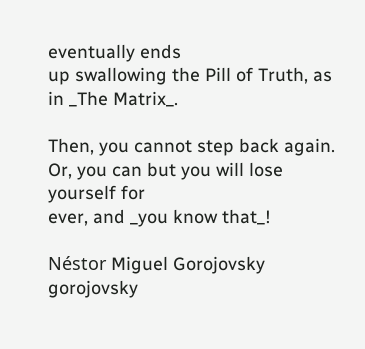eventually ends
up swallowing the Pill of Truth, as in _The Matrix_.

Then, you cannot step back again. Or, you can but you will lose yourself for
ever, and _you know that_!

Néstor Miguel Gorojovsky
gorojovsky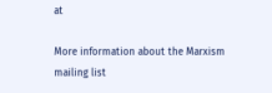at

More information about the Marxism mailing list